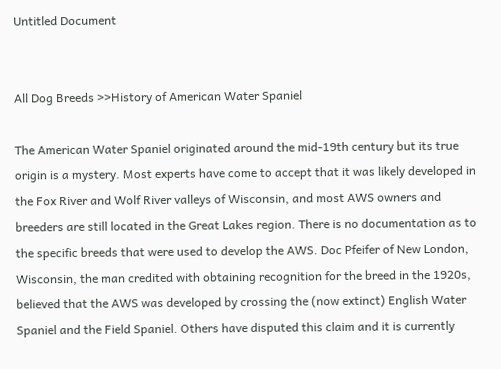Untitled Document


All Dog Breeds >>History of American Water Spaniel

The American Water Spaniel originated around the mid-19th century but its true origin is a mystery. Most experts have come to accept that it was likely developed in the Fox River and Wolf River valleys of Wisconsin, and most AWS owners and breeders are still located in the Great Lakes region. There is no documentation as to the specific breeds that were used to develop the AWS. Doc Pfeifer of New London, Wisconsin, the man credited with obtaining recognition for the breed in the 1920s, believed that the AWS was developed by crossing the (now extinct) English Water Spaniel and the Field Spaniel. Others have disputed this claim and it is currently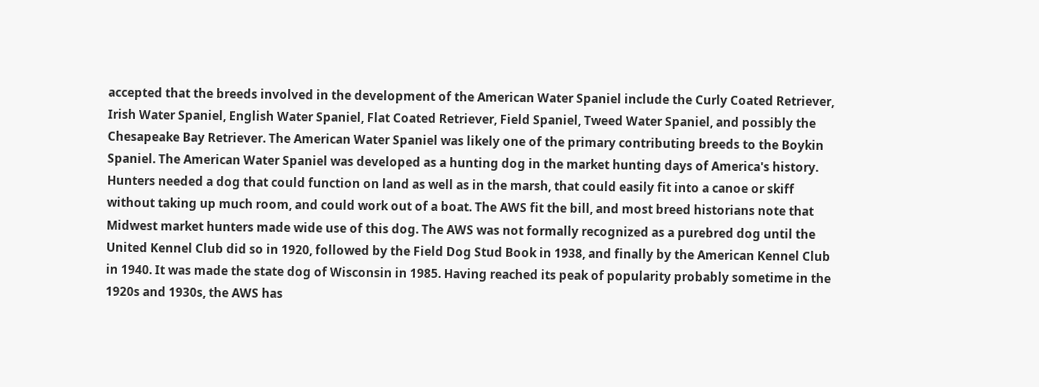accepted that the breeds involved in the development of the American Water Spaniel include the Curly Coated Retriever, Irish Water Spaniel, English Water Spaniel, Flat Coated Retriever, Field Spaniel, Tweed Water Spaniel, and possibly the Chesapeake Bay Retriever. The American Water Spaniel was likely one of the primary contributing breeds to the Boykin Spaniel. The American Water Spaniel was developed as a hunting dog in the market hunting days of America's history. Hunters needed a dog that could function on land as well as in the marsh, that could easily fit into a canoe or skiff without taking up much room, and could work out of a boat. The AWS fit the bill, and most breed historians note that Midwest market hunters made wide use of this dog. The AWS was not formally recognized as a purebred dog until the United Kennel Club did so in 1920, followed by the Field Dog Stud Book in 1938, and finally by the American Kennel Club in 1940. It was made the state dog of Wisconsin in 1985. Having reached its peak of popularity probably sometime in the 1920s and 1930s, the AWS has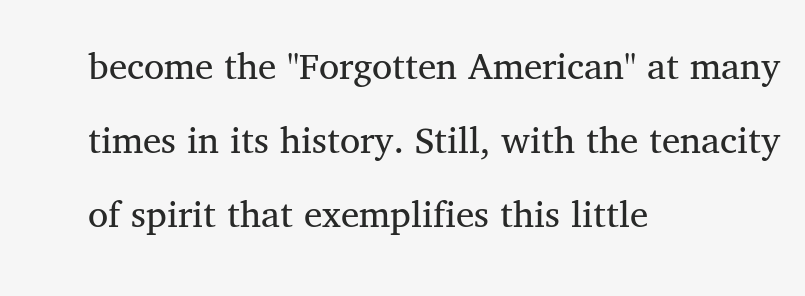become the "Forgotten American" at many times in its history. Still, with the tenacity of spirit that exemplifies this little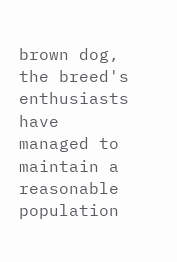brown dog, the breed's enthusiasts have managed to maintain a reasonable population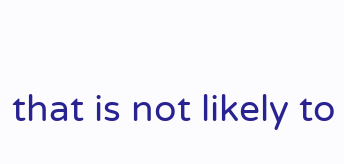that is not likely to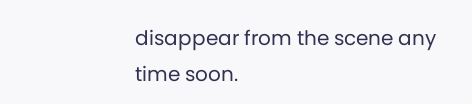disappear from the scene any time soon.